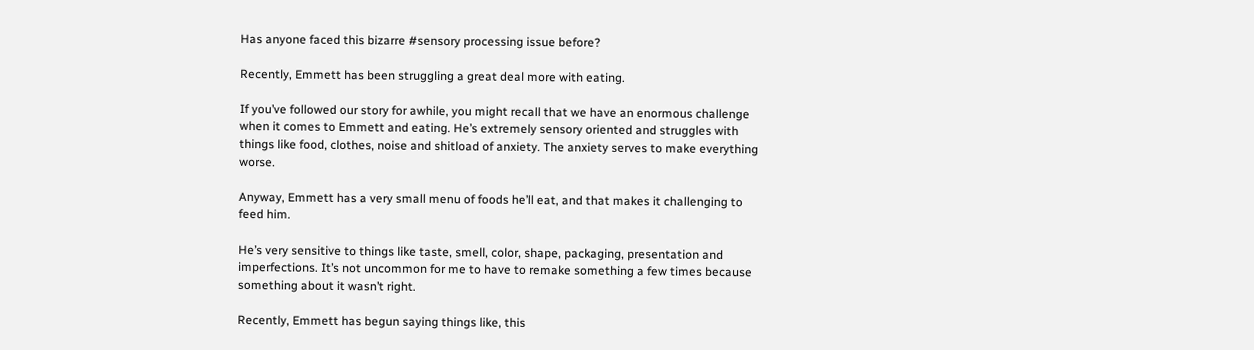Has anyone faced this bizarre #sensory processing issue before?

Recently, Emmett has been struggling a great deal more with eating.

If you’ve followed our story for awhile, you might recall that we have an enormous challenge when it comes to Emmett and eating. He’s extremely sensory oriented and struggles with things like food, clothes, noise and shitload of anxiety. The anxiety serves to make everything worse.

Anyway, Emmett has a very small menu of foods he’ll eat, and that makes it challenging to feed him.

He’s very sensitive to things like taste, smell, color, shape, packaging, presentation and imperfections. It’s not uncommon for me to have to remake something a few times because something about it wasn’t right.

Recently, Emmett has begun saying things like, this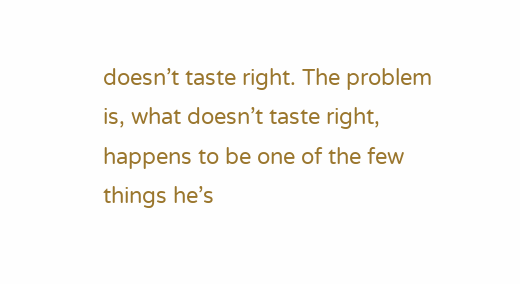doesn’t taste right. The problem is, what doesn’t taste right, happens to be one of the few things he’s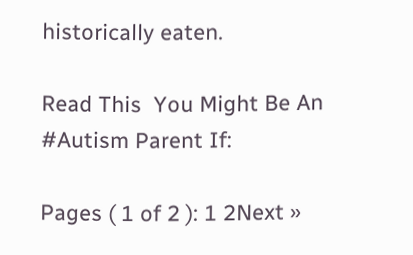historically eaten.

Read This  You Might Be An #Autism Parent If:

Pages ( 1 of 2 ): 1 2Next »